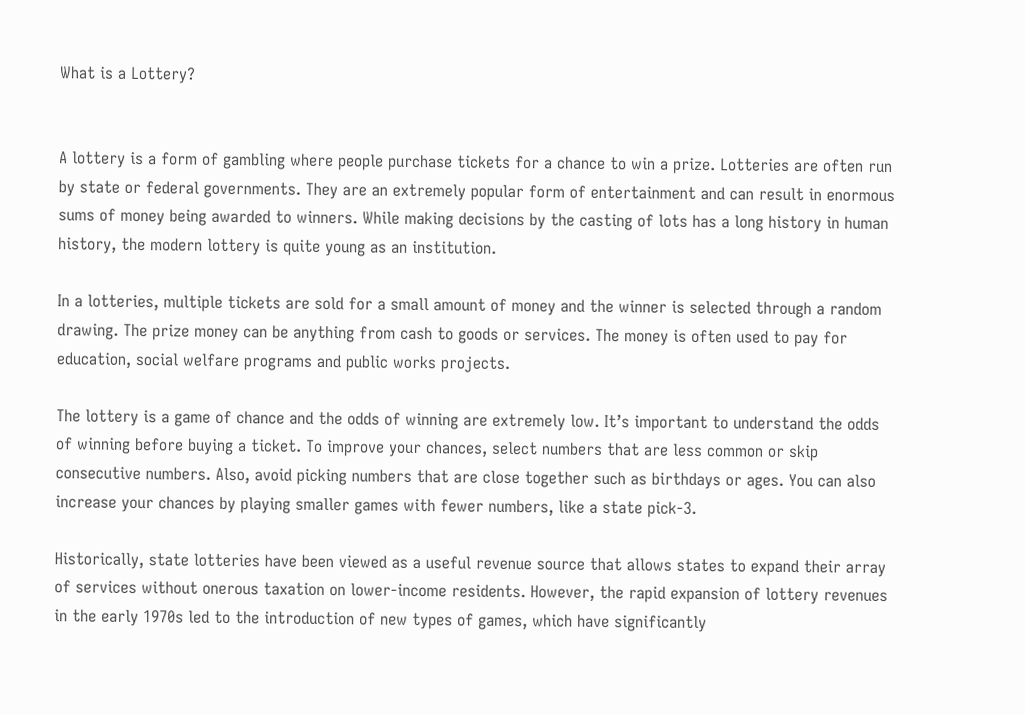What is a Lottery?


A lottery is a form of gambling where people purchase tickets for a chance to win a prize. Lotteries are often run by state or federal governments. They are an extremely popular form of entertainment and can result in enormous sums of money being awarded to winners. While making decisions by the casting of lots has a long history in human history, the modern lottery is quite young as an institution.

In a lotteries, multiple tickets are sold for a small amount of money and the winner is selected through a random drawing. The prize money can be anything from cash to goods or services. The money is often used to pay for education, social welfare programs and public works projects.

The lottery is a game of chance and the odds of winning are extremely low. It’s important to understand the odds of winning before buying a ticket. To improve your chances, select numbers that are less common or skip consecutive numbers. Also, avoid picking numbers that are close together such as birthdays or ages. You can also increase your chances by playing smaller games with fewer numbers, like a state pick-3.

Historically, state lotteries have been viewed as a useful revenue source that allows states to expand their array of services without onerous taxation on lower-income residents. However, the rapid expansion of lottery revenues in the early 1970s led to the introduction of new types of games, which have significantly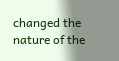changed the nature of the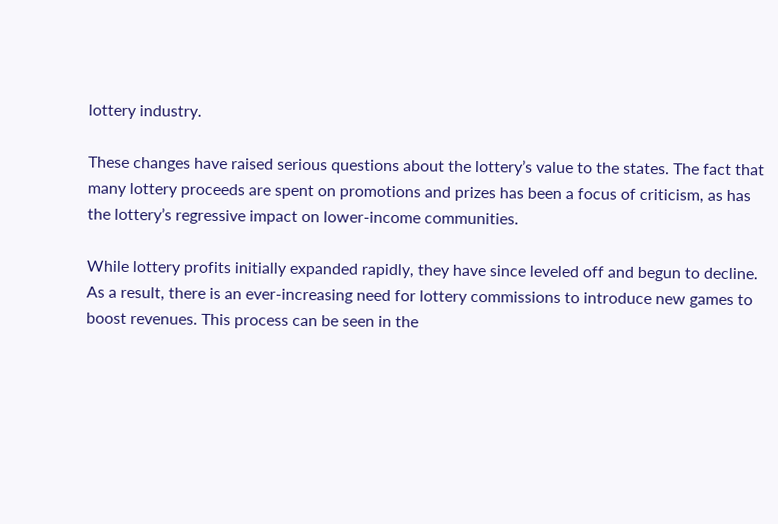lottery industry.

These changes have raised serious questions about the lottery’s value to the states. The fact that many lottery proceeds are spent on promotions and prizes has been a focus of criticism, as has the lottery’s regressive impact on lower-income communities.

While lottery profits initially expanded rapidly, they have since leveled off and begun to decline. As a result, there is an ever-increasing need for lottery commissions to introduce new games to boost revenues. This process can be seen in the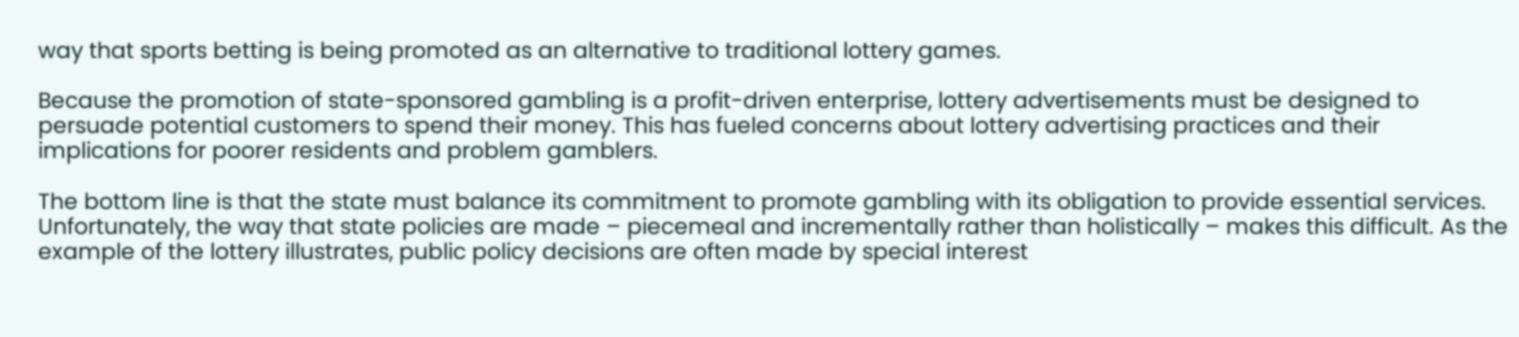way that sports betting is being promoted as an alternative to traditional lottery games.

Because the promotion of state-sponsored gambling is a profit-driven enterprise, lottery advertisements must be designed to persuade potential customers to spend their money. This has fueled concerns about lottery advertising practices and their implications for poorer residents and problem gamblers.

The bottom line is that the state must balance its commitment to promote gambling with its obligation to provide essential services. Unfortunately, the way that state policies are made – piecemeal and incrementally rather than holistically – makes this difficult. As the example of the lottery illustrates, public policy decisions are often made by special interest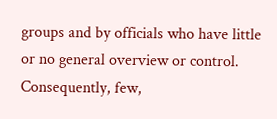groups and by officials who have little or no general overview or control. Consequently, few,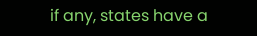if any, states have a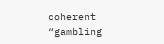coherent “gambling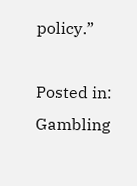policy.”

Posted in: Gambling